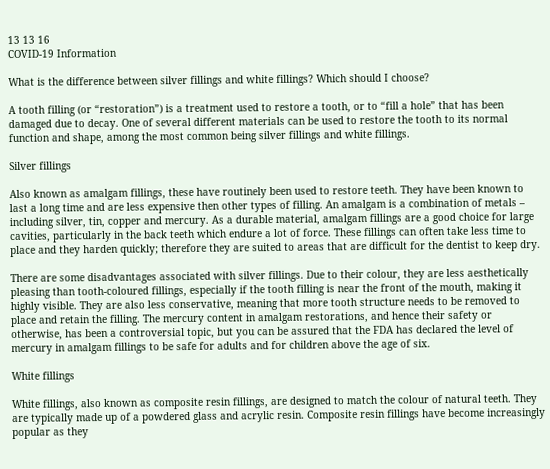13 13 16
COVID-19 Information

What is the difference between silver fillings and white fillings? Which should I choose?

A tooth filling (or “restoration”) is a treatment used to restore a tooth, or to “fill a hole” that has been damaged due to decay. One of several different materials can be used to restore the tooth to its normal function and shape, among the most common being silver fillings and white fillings.

Silver fillings

Also known as amalgam fillings, these have routinely been used to restore teeth. They have been known to last a long time and are less expensive then other types of filling. An amalgam is a combination of metals – including silver, tin, copper and mercury. As a durable material, amalgam fillings are a good choice for large cavities, particularly in the back teeth which endure a lot of force. These fillings can often take less time to place and they harden quickly; therefore they are suited to areas that are difficult for the dentist to keep dry.

There are some disadvantages associated with silver fillings. Due to their colour, they are less aesthetically pleasing than tooth-coloured fillings, especially if the tooth filling is near the front of the mouth, making it highly visible. They are also less conservative, meaning that more tooth structure needs to be removed to place and retain the filling. The mercury content in amalgam restorations, and hence their safety or otherwise, has been a controversial topic, but you can be assured that the FDA has declared the level of mercury in amalgam fillings to be safe for adults and for children above the age of six.

White fillings

White fillings, also known as composite resin fillings, are designed to match the colour of natural teeth. They are typically made up of a powdered glass and acrylic resin. Composite resin fillings have become increasingly popular as they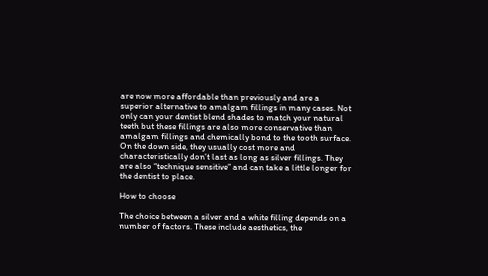are now more affordable than previously and are a superior alternative to amalgam fillings in many cases. Not only can your dentist blend shades to match your natural teeth but these fillings are also more conservative than amalgam fillings and chemically bond to the tooth surface. On the down side, they usually cost more and characteristically don’t last as long as silver fillings. They are also “technique sensitive” and can take a little longer for the dentist to place.

How to choose

The choice between a silver and a white filling depends on a number of factors. These include aesthetics, the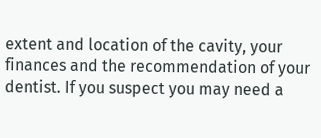extent and location of the cavity, your finances and the recommendation of your dentist. If you suspect you may need a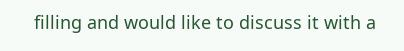filling and would like to discuss it with a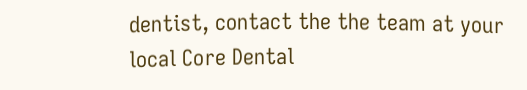dentist, contact the the team at your local Core Dental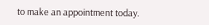to make an appointment today.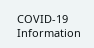COVID-19 Information